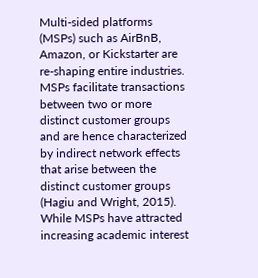Multi-sided platforms (MSPs) such as AirBnB, Amazon, or Kickstarter are re-shaping entire industries. MSPs facilitate transactions between two or more distinct customer groups and are hence characterized by indirect network effects that arise between the distinct customer groups (Hagiu and Wright, 2015). While MSPs have attracted increasing academic interest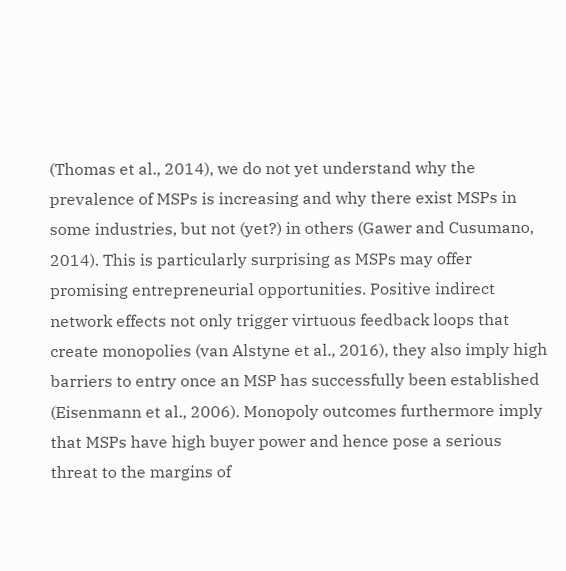(Thomas et al., 2014), we do not yet understand why the prevalence of MSPs is increasing and why there exist MSPs in some industries, but not (yet?) in others (Gawer and Cusumano, 2014). This is particularly surprising as MSPs may offer promising entrepreneurial opportunities. Positive indirect network effects not only trigger virtuous feedback loops that create monopolies (van Alstyne et al., 2016), they also imply high barriers to entry once an MSP has successfully been established (Eisenmann et al., 2006). Monopoly outcomes furthermore imply that MSPs have high buyer power and hence pose a serious threat to the margins of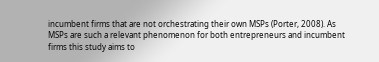incumbent firms that are not orchestrating their own MSPs (Porter, 2008). As MSPs are such a relevant phenomenon for both entrepreneurs and incumbent firms this study aims to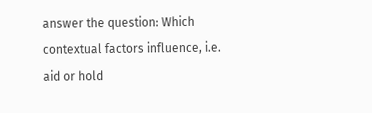answer the question: Which contextual factors influence, i.e. aid or hold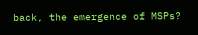back, the emergence of MSPs?